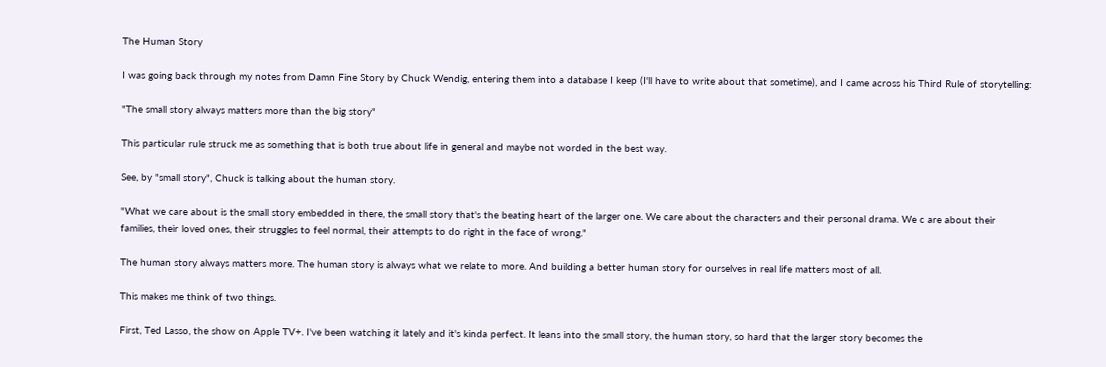The Human Story

I was going back through my notes from Damn Fine Story by Chuck Wendig, entering them into a database I keep (I'll have to write about that sometime), and I came across his Third Rule of storytelling:

"The small story always matters more than the big story"

This particular rule struck me as something that is both true about life in general and maybe not worded in the best way.

See, by "small story", Chuck is talking about the human story.

"What we care about is the small story embedded in there, the small story that's the beating heart of the larger one. We care about the characters and their personal drama. We c are about their families, their loved ones, their struggles to feel normal, their attempts to do right in the face of wrong."

The human story always matters more. The human story is always what we relate to more. And building a better human story for ourselves in real life matters most of all.

This makes me think of two things.

First, Ted Lasso, the show on Apple TV+. I've been watching it lately and it's kinda perfect. It leans into the small story, the human story, so hard that the larger story becomes the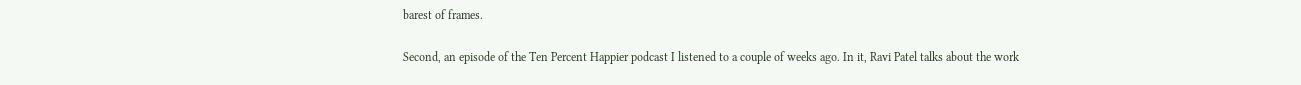barest of frames.

Second, an episode of the Ten Percent Happier podcast I listened to a couple of weeks ago. In it, Ravi Patel talks about the work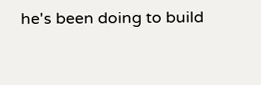he's been doing to build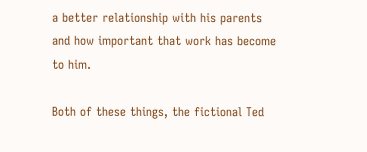a better relationship with his parents and how important that work has become to him.

Both of these things, the fictional Ted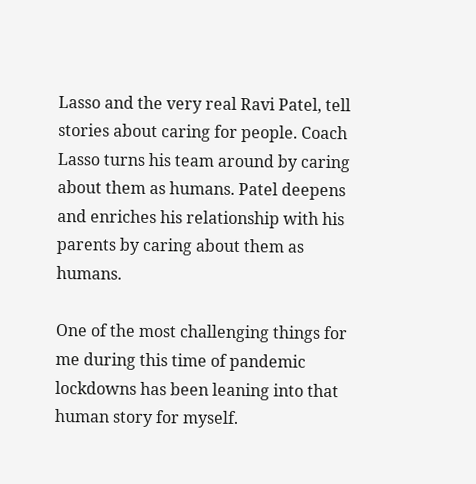Lasso and the very real Ravi Patel, tell stories about caring for people. Coach Lasso turns his team around by caring about them as humans. Patel deepens and enriches his relationship with his parents by caring about them as humans.

One of the most challenging things for me during this time of pandemic lockdowns has been leaning into that human story for myself.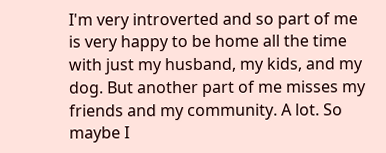I'm very introverted and so part of me is very happy to be home all the time with just my husband, my kids, and my dog. But another part of me misses my friends and my community. A lot. So maybe I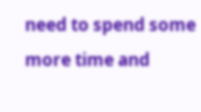need to spend some more time and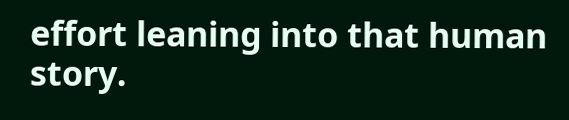effort leaning into that human story.